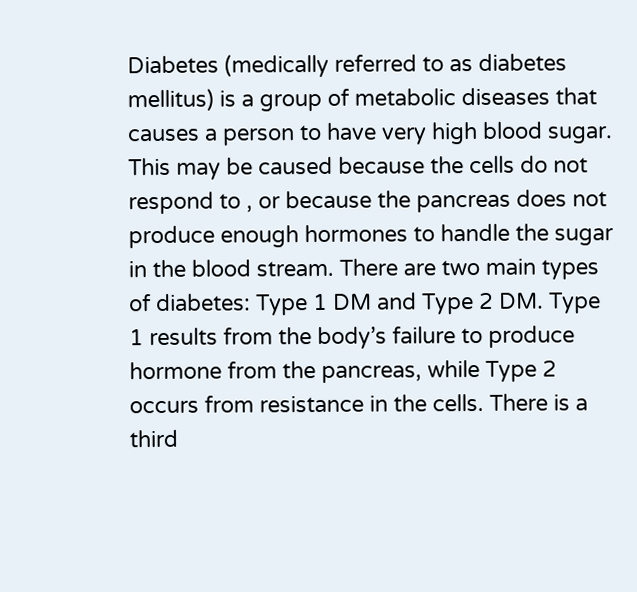Diabetes (medically referred to as diabetes mellitus) is a group of metabolic diseases that causes a person to have very high blood sugar. This may be caused because the cells do not respond to , or because the pancreas does not produce enough hormones to handle the sugar in the blood stream. There are two main types of diabetes: Type 1 DM and Type 2 DM. Type 1 results from the body’s failure to produce hormone from the pancreas, while Type 2 occurs from resistance in the cells. There is a third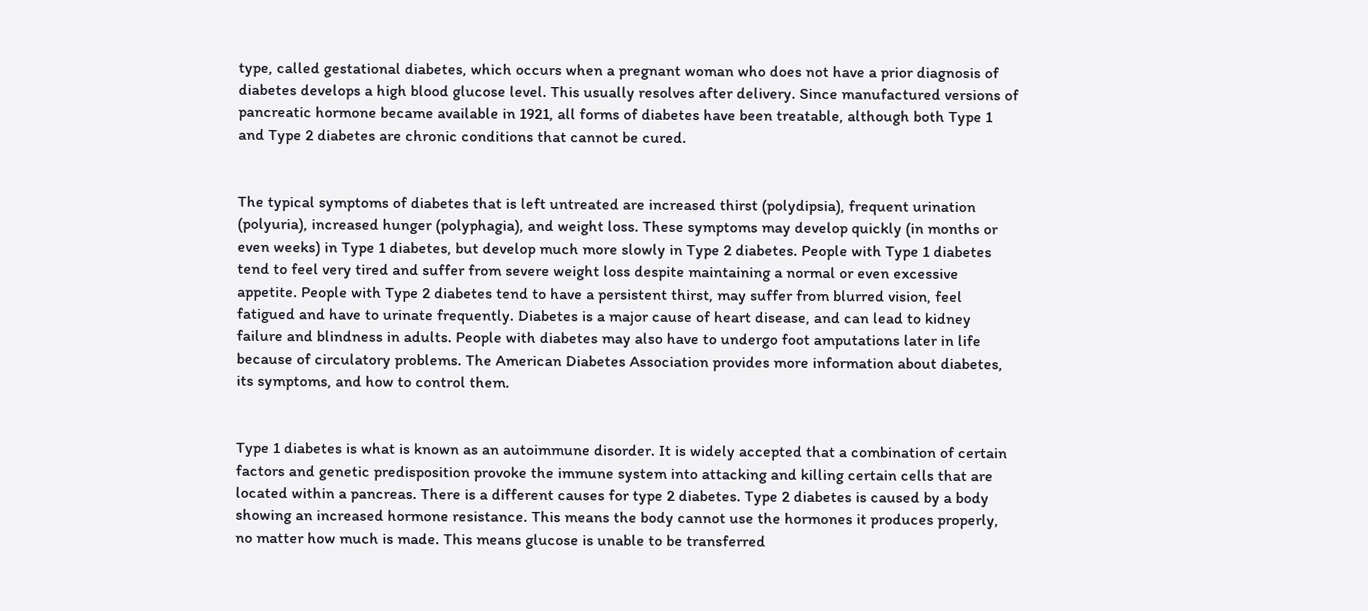type, called gestational diabetes, which occurs when a pregnant woman who does not have a prior diagnosis of diabetes develops a high blood glucose level. This usually resolves after delivery. Since manufactured versions of pancreatic hormone became available in 1921, all forms of diabetes have been treatable, although both Type 1 and Type 2 diabetes are chronic conditions that cannot be cured.


The typical symptoms of diabetes that is left untreated are increased thirst (polydipsia), frequent urination (polyuria), increased hunger (polyphagia), and weight loss. These symptoms may develop quickly (in months or even weeks) in Type 1 diabetes, but develop much more slowly in Type 2 diabetes. People with Type 1 diabetes tend to feel very tired and suffer from severe weight loss despite maintaining a normal or even excessive appetite. People with Type 2 diabetes tend to have a persistent thirst, may suffer from blurred vision, feel fatigued and have to urinate frequently. Diabetes is a major cause of heart disease, and can lead to kidney failure and blindness in adults. People with diabetes may also have to undergo foot amputations later in life because of circulatory problems. The American Diabetes Association provides more information about diabetes, its symptoms, and how to control them.


Type 1 diabetes is what is known as an autoimmune disorder. It is widely accepted that a combination of certain factors and genetic predisposition provoke the immune system into attacking and killing certain cells that are located within a pancreas. There is a different causes for type 2 diabetes. Type 2 diabetes is caused by a body showing an increased hormone resistance. This means the body cannot use the hormones it produces properly, no matter how much is made. This means glucose is unable to be transferred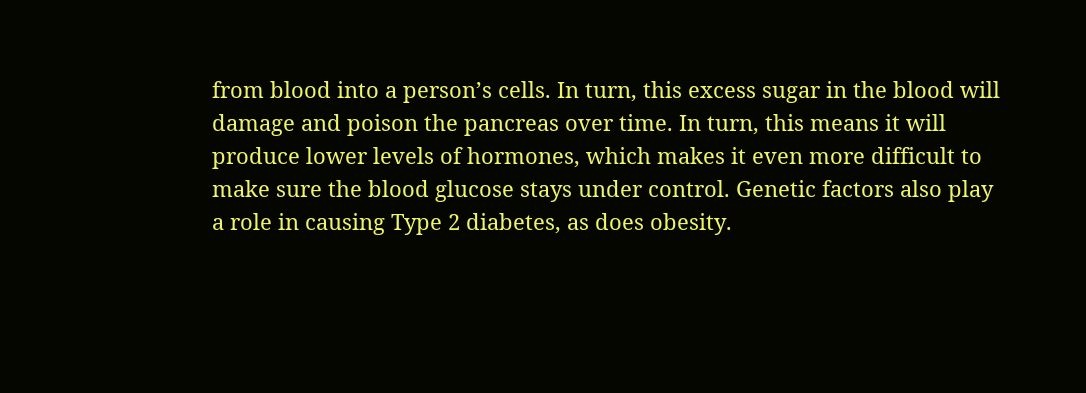from blood into a person’s cells. In turn, this excess sugar in the blood will damage and poison the pancreas over time. In turn, this means it will produce lower levels of hormones, which makes it even more difficult to make sure the blood glucose stays under control. Genetic factors also play a role in causing Type 2 diabetes, as does obesity.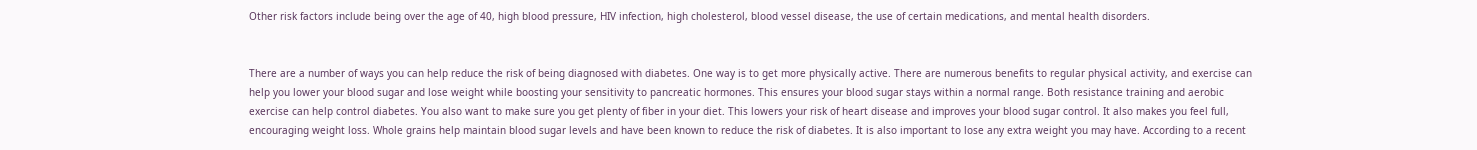Other risk factors include being over the age of 40, high blood pressure, HIV infection, high cholesterol, blood vessel disease, the use of certain medications, and mental health disorders.


There are a number of ways you can help reduce the risk of being diagnosed with diabetes. One way is to get more physically active. There are numerous benefits to regular physical activity, and exercise can help you lower your blood sugar and lose weight while boosting your sensitivity to pancreatic hormones. This ensures your blood sugar stays within a normal range. Both resistance training and aerobic exercise can help control diabetes. You also want to make sure you get plenty of fiber in your diet. This lowers your risk of heart disease and improves your blood sugar control. It also makes you feel full, encouraging weight loss. Whole grains help maintain blood sugar levels and have been known to reduce the risk of diabetes. It is also important to lose any extra weight you may have. According to a recent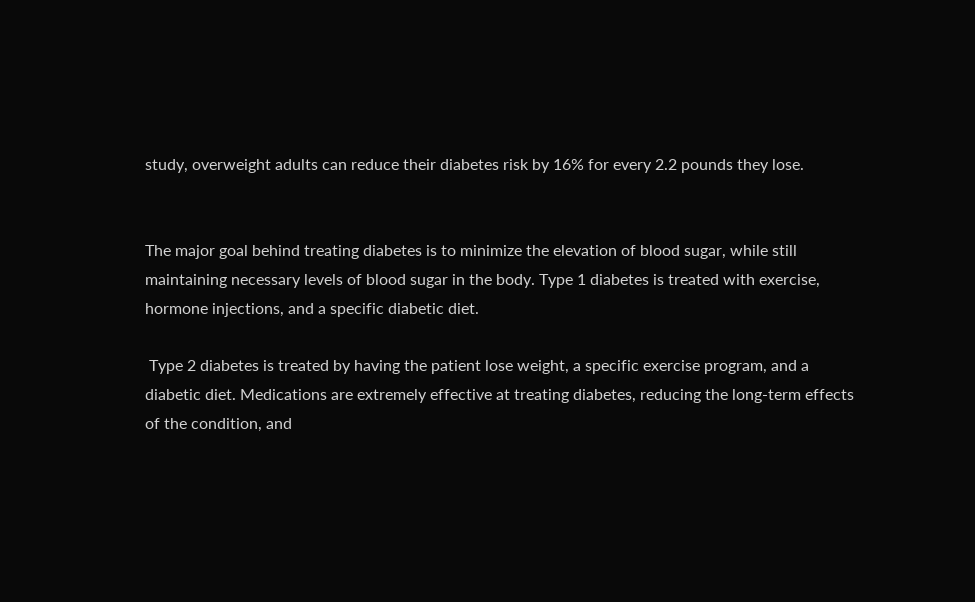study, overweight adults can reduce their diabetes risk by 16% for every 2.2 pounds they lose.


The major goal behind treating diabetes is to minimize the elevation of blood sugar, while still maintaining necessary levels of blood sugar in the body. Type 1 diabetes is treated with exercise, hormone injections, and a specific diabetic diet.

 Type 2 diabetes is treated by having the patient lose weight, a specific exercise program, and a diabetic diet. Medications are extremely effective at treating diabetes, reducing the long-term effects of the condition, and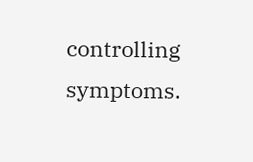controlling symptoms.